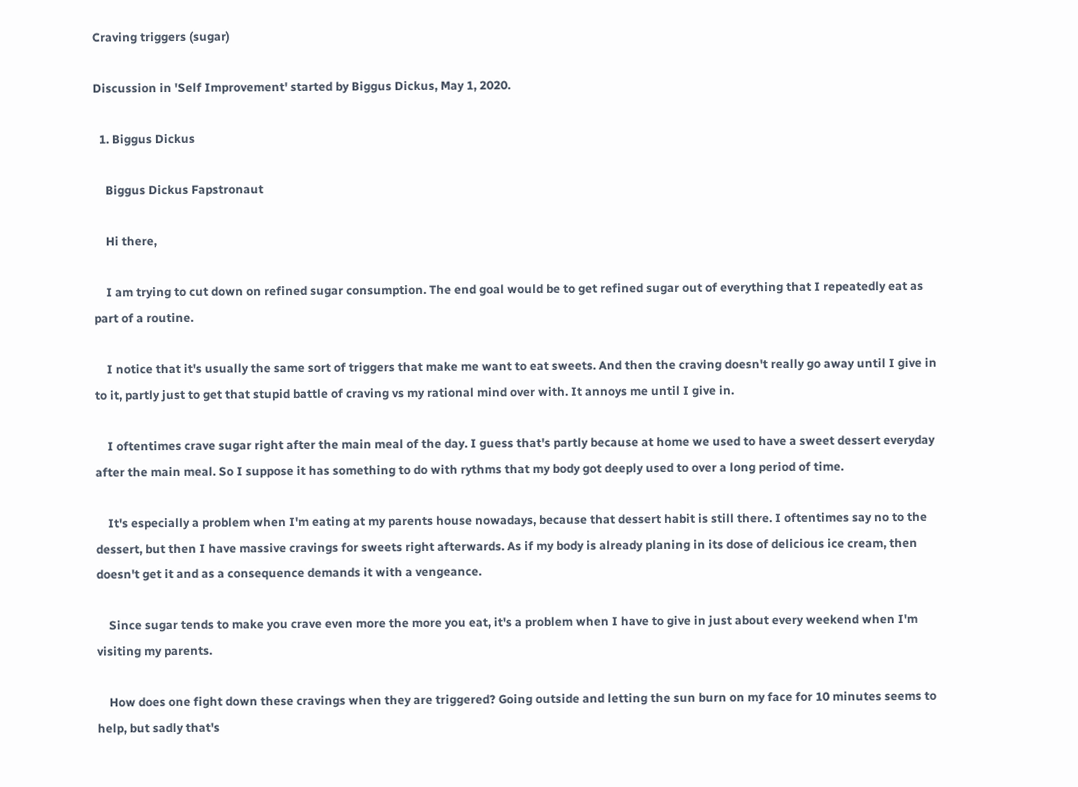Craving triggers (sugar)

Discussion in 'Self Improvement' started by Biggus Dickus, May 1, 2020.

  1. Biggus Dickus

    Biggus Dickus Fapstronaut

    Hi there,

    I am trying to cut down on refined sugar consumption. The end goal would be to get refined sugar out of everything that I repeatedly eat as part of a routine.

    I notice that it's usually the same sort of triggers that make me want to eat sweets. And then the craving doesn't really go away until I give in to it, partly just to get that stupid battle of craving vs my rational mind over with. It annoys me until I give in.

    I oftentimes crave sugar right after the main meal of the day. I guess that's partly because at home we used to have a sweet dessert everyday after the main meal. So I suppose it has something to do with rythms that my body got deeply used to over a long period of time.

    It's especially a problem when I'm eating at my parents house nowadays, because that dessert habit is still there. I oftentimes say no to the dessert, but then I have massive cravings for sweets right afterwards. As if my body is already planing in its dose of delicious ice cream, then doesn't get it and as a consequence demands it with a vengeance.

    Since sugar tends to make you crave even more the more you eat, it's a problem when I have to give in just about every weekend when I'm visiting my parents.

    How does one fight down these cravings when they are triggered? Going outside and letting the sun burn on my face for 10 minutes seems to help, but sadly that's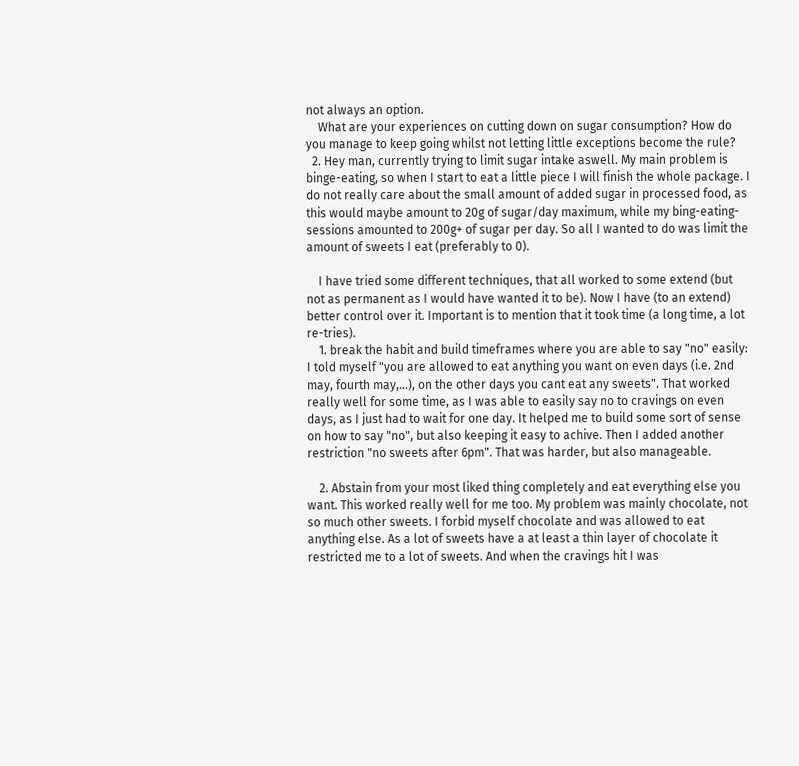not always an option.
    What are your experiences on cutting down on sugar consumption? How do you manage to keep going whilst not letting little exceptions become the rule?
  2. Hey man, currently trying to limit sugar intake aswell. My main problem is binge-eating, so when I start to eat a little piece I will finish the whole package. I do not really care about the small amount of added sugar in processed food, as this would maybe amount to 20g of sugar/day maximum, while my bing-eating-sessions amounted to 200g+ of sugar per day. So all I wanted to do was limit the amount of sweets I eat (preferably to 0).

    I have tried some different techniques, that all worked to some extend (but not as permanent as I would have wanted it to be). Now I have (to an extend) better control over it. Important is to mention that it took time (a long time, a lot re-tries).
    1. break the habit and build timeframes where you are able to say "no" easily: I told myself "you are allowed to eat anything you want on even days (i.e. 2nd may, fourth may,...), on the other days you cant eat any sweets". That worked really well for some time, as I was able to easily say no to cravings on even days, as I just had to wait for one day. It helped me to build some sort of sense on how to say "no", but also keeping it easy to achive. Then I added another restriction "no sweets after 6pm". That was harder, but also manageable.

    2. Abstain from your most liked thing completely and eat everything else you want. This worked really well for me too. My problem was mainly chocolate, not so much other sweets. I forbid myself chocolate and was allowed to eat anything else. As a lot of sweets have a at least a thin layer of chocolate it restricted me to a lot of sweets. And when the cravings hit I was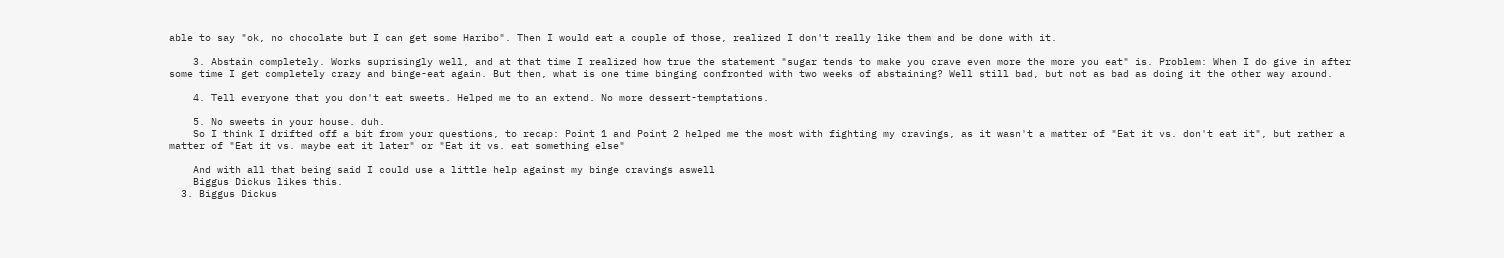able to say "ok, no chocolate but I can get some Haribo". Then I would eat a couple of those, realized I don't really like them and be done with it.

    3. Abstain completely. Works suprisingly well, and at that time I realized how true the statement "sugar tends to make you crave even more the more you eat" is. Problem: When I do give in after some time I get completely crazy and binge-eat again. But then, what is one time binging confronted with two weeks of abstaining? Well still bad, but not as bad as doing it the other way around.

    4. Tell everyone that you don't eat sweets. Helped me to an extend. No more dessert-temptations.

    5. No sweets in your house. duh.
    So I think I drifted off a bit from your questions, to recap: Point 1 and Point 2 helped me the most with fighting my cravings, as it wasn't a matter of "Eat it vs. don't eat it", but rather a matter of "Eat it vs. maybe eat it later" or "Eat it vs. eat something else"

    And with all that being said I could use a little help against my binge cravings aswell
    Biggus Dickus likes this.
  3. Biggus Dickus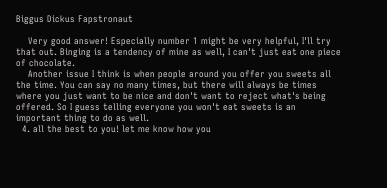Biggus Dickus Fapstronaut

    Very good answer! Especially number 1 might be very helpful, I'll try that out. Binging is a tendency of mine as well, I can't just eat one piece of chocolate.
    Another issue I think is when people around you offer you sweets all the time. You can say no many times, but there will always be times where you just want to be nice and don't want to reject what's being offered. So I guess telling everyone you won't eat sweets is an important thing to do as well.
  4. all the best to you! let me know how you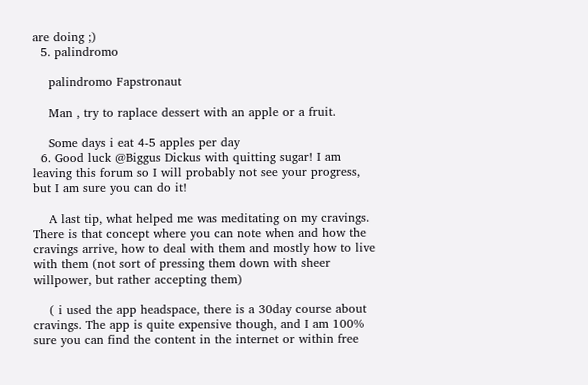are doing ;)
  5. palindromo

    palindromo Fapstronaut

    Man , try to raplace dessert with an apple or a fruit.

    Some days i eat 4-5 apples per day
  6. Good luck @Biggus Dickus with quitting sugar! I am leaving this forum so I will probably not see your progress, but I am sure you can do it!

    A last tip, what helped me was meditating on my cravings. There is that concept where you can note when and how the cravings arrive, how to deal with them and mostly how to live with them (not sort of pressing them down with sheer willpower, but rather accepting them)

    ( i used the app headspace, there is a 30day course about cravings. The app is quite expensive though, and I am 100% sure you can find the content in the internet or within free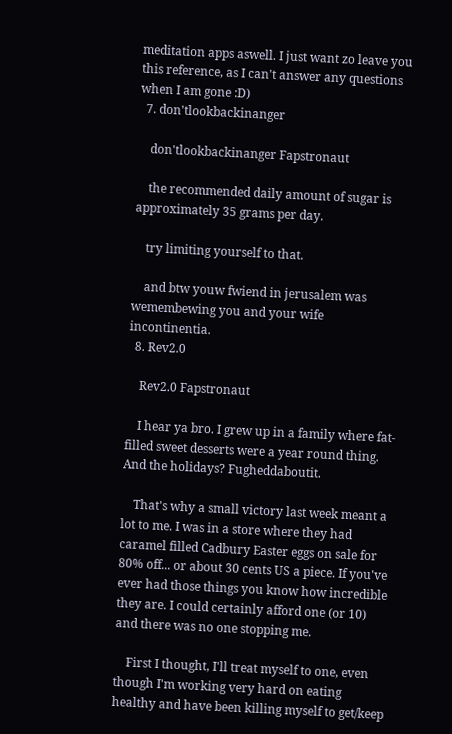meditation apps aswell. I just want zo leave you this reference, as I can't answer any questions when I am gone :D)
  7. don'tlookbackinanger

    don'tlookbackinanger Fapstronaut

    the recommended daily amount of sugar is approximately 35 grams per day.

    try limiting yourself to that.

    and btw youw fwiend in jerusalem was wemembewing you and your wife incontinentia.
  8. Rev2.0

    Rev2.0 Fapstronaut

    I hear ya bro. I grew up in a family where fat-filled sweet desserts were a year round thing. And the holidays? Fugheddaboutit.

    That's why a small victory last week meant a lot to me. I was in a store where they had caramel filled Cadbury Easter eggs on sale for 80% off... or about 30 cents US a piece. If you've ever had those things you know how incredible they are. I could certainly afford one (or 10) and there was no one stopping me.

    First I thought, I'll treat myself to one, even though I'm working very hard on eating healthy and have been killing myself to get/keep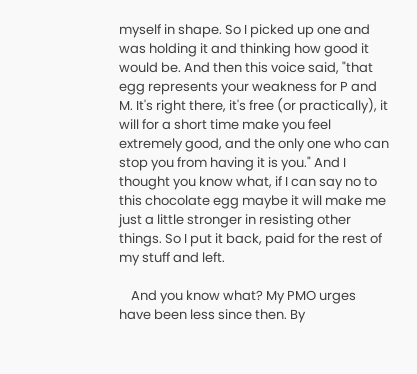myself in shape. So I picked up one and was holding it and thinking how good it would be. And then this voice said, "that egg represents your weakness for P and M. It's right there, it's free (or practically), it will for a short time make you feel extremely good, and the only one who can stop you from having it is you." And I thought you know what, if I can say no to this chocolate egg maybe it will make me just a little stronger in resisting other things. So I put it back, paid for the rest of my stuff and left.

    And you know what? My PMO urges have been less since then. By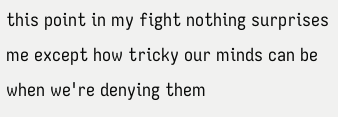this point in my fight nothing surprises me except how tricky our minds can be when we're denying them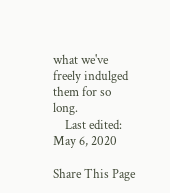what we've freely indulged them for so long.
    Last edited: May 6, 2020

Share This Page